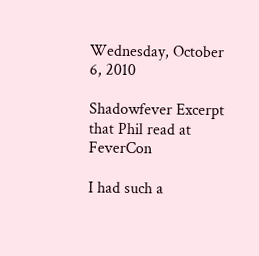Wednesday, October 6, 2010

Shadowfever Excerpt that Phil read at FeverCon

I had such a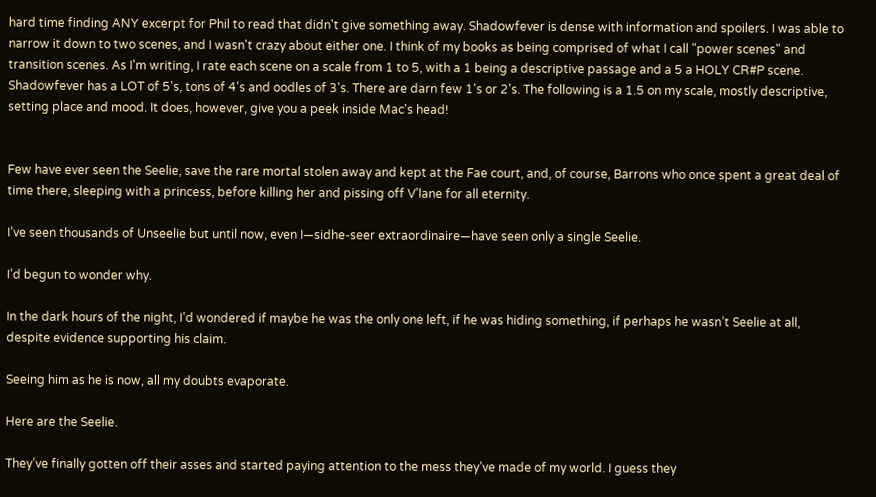hard time finding ANY excerpt for Phil to read that didn't give something away. Shadowfever is dense with information and spoilers. I was able to narrow it down to two scenes, and I wasn't crazy about either one. I think of my books as being comprised of what I call "power scenes" and transition scenes. As I'm writing, I rate each scene on a scale from 1 to 5, with a 1 being a descriptive passage and a 5 a HOLY CR#P scene. Shadowfever has a LOT of 5's, tons of 4's and oodles of 3's. There are darn few 1's or 2's. The following is a 1.5 on my scale, mostly descriptive, setting place and mood. It does, however, give you a peek inside Mac's head!


Few have ever seen the Seelie, save the rare mortal stolen away and kept at the Fae court, and, of course, Barrons who once spent a great deal of time there, sleeping with a princess, before killing her and pissing off V’lane for all eternity.

I’ve seen thousands of Unseelie but until now, even I—sidhe-seer extraordinaire—have seen only a single Seelie.

I’d begun to wonder why.

In the dark hours of the night, I’d wondered if maybe he was the only one left, if he was hiding something, if perhaps he wasn’t Seelie at all, despite evidence supporting his claim.

Seeing him as he is now, all my doubts evaporate.

Here are the Seelie.

They’ve finally gotten off their asses and started paying attention to the mess they’ve made of my world. I guess they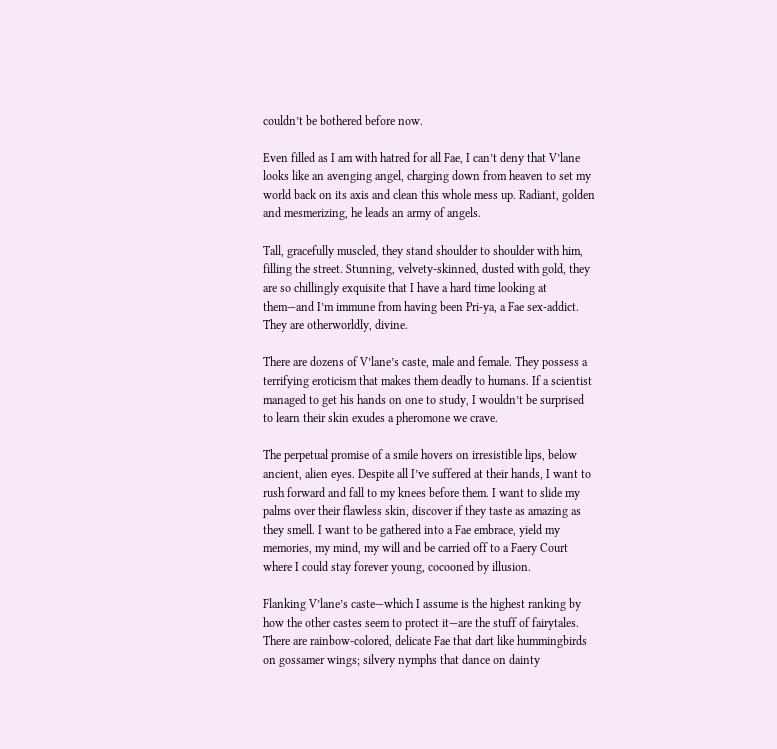couldn’t be bothered before now.

Even filled as I am with hatred for all Fae, I can’t deny that V’lane looks like an avenging angel, charging down from heaven to set my world back on its axis and clean this whole mess up. Radiant, golden and mesmerizing, he leads an army of angels.

Tall, gracefully muscled, they stand shoulder to shoulder with him, filling the street. Stunning, velvety-skinned, dusted with gold, they are so chillingly exquisite that I have a hard time looking at them—and I’m immune from having been Pri-ya, a Fae sex-addict. They are otherworldly, divine.

There are dozens of V’lane’s caste, male and female. They possess a terrifying eroticism that makes them deadly to humans. If a scientist managed to get his hands on one to study, I wouldn’t be surprised to learn their skin exudes a pheromone we crave.

The perpetual promise of a smile hovers on irresistible lips, below ancient, alien eyes. Despite all I’ve suffered at their hands, I want to rush forward and fall to my knees before them. I want to slide my palms over their flawless skin, discover if they taste as amazing as they smell. I want to be gathered into a Fae embrace, yield my memories, my mind, my will and be carried off to a Faery Court where I could stay forever young, cocooned by illusion.

Flanking V’lane’s caste—which I assume is the highest ranking by how the other castes seem to protect it—are the stuff of fairytales. There are rainbow-colored, delicate Fae that dart like hummingbirds on gossamer wings; silvery nymphs that dance on dainty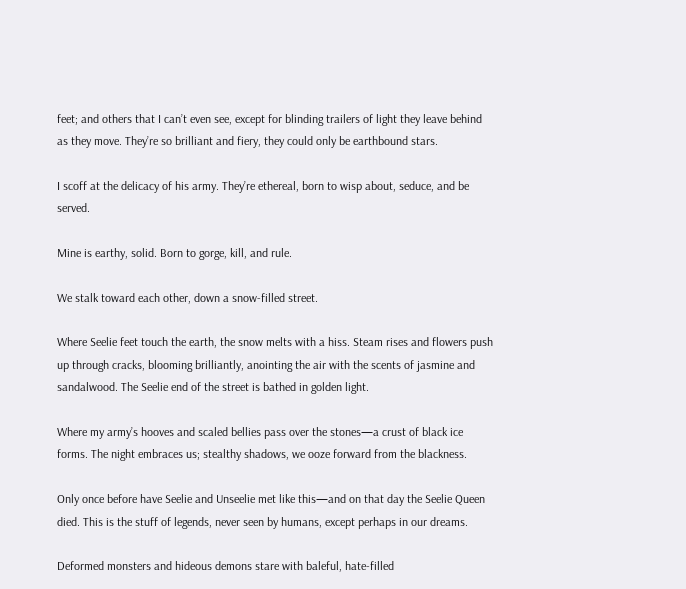feet; and others that I can’t even see, except for blinding trailers of light they leave behind as they move. They’re so brilliant and fiery, they could only be earthbound stars.

I scoff at the delicacy of his army. They’re ethereal, born to wisp about, seduce, and be served.

Mine is earthy, solid. Born to gorge, kill, and rule.

We stalk toward each other, down a snow-filled street.

Where Seelie feet touch the earth, the snow melts with a hiss. Steam rises and flowers push up through cracks, blooming brilliantly, anointing the air with the scents of jasmine and sandalwood. The Seelie end of the street is bathed in golden light.

Where my army’s hooves and scaled bellies pass over the stones—a crust of black ice forms. The night embraces us; stealthy shadows, we ooze forward from the blackness.

Only once before have Seelie and Unseelie met like this—and on that day the Seelie Queen died. This is the stuff of legends, never seen by humans, except perhaps in our dreams.

Deformed monsters and hideous demons stare with baleful, hate-filled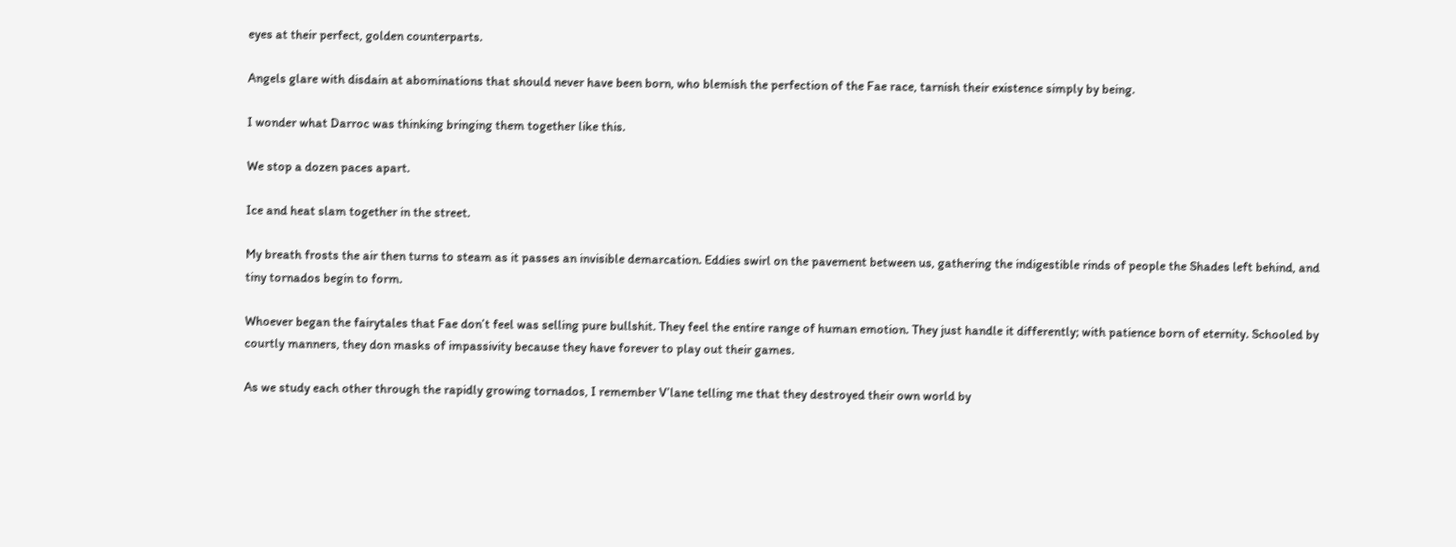eyes at their perfect, golden counterparts.

Angels glare with disdain at abominations that should never have been born, who blemish the perfection of the Fae race, tarnish their existence simply by being.

I wonder what Darroc was thinking bringing them together like this.

We stop a dozen paces apart.

Ice and heat slam together in the street.

My breath frosts the air then turns to steam as it passes an invisible demarcation. Eddies swirl on the pavement between us, gathering the indigestible rinds of people the Shades left behind, and tiny tornados begin to form.

Whoever began the fairytales that Fae don’t feel was selling pure bullshit. They feel the entire range of human emotion. They just handle it differently; with patience born of eternity. Schooled by courtly manners, they don masks of impassivity because they have forever to play out their games.

As we study each other through the rapidly growing tornados, I remember V’lane telling me that they destroyed their own world by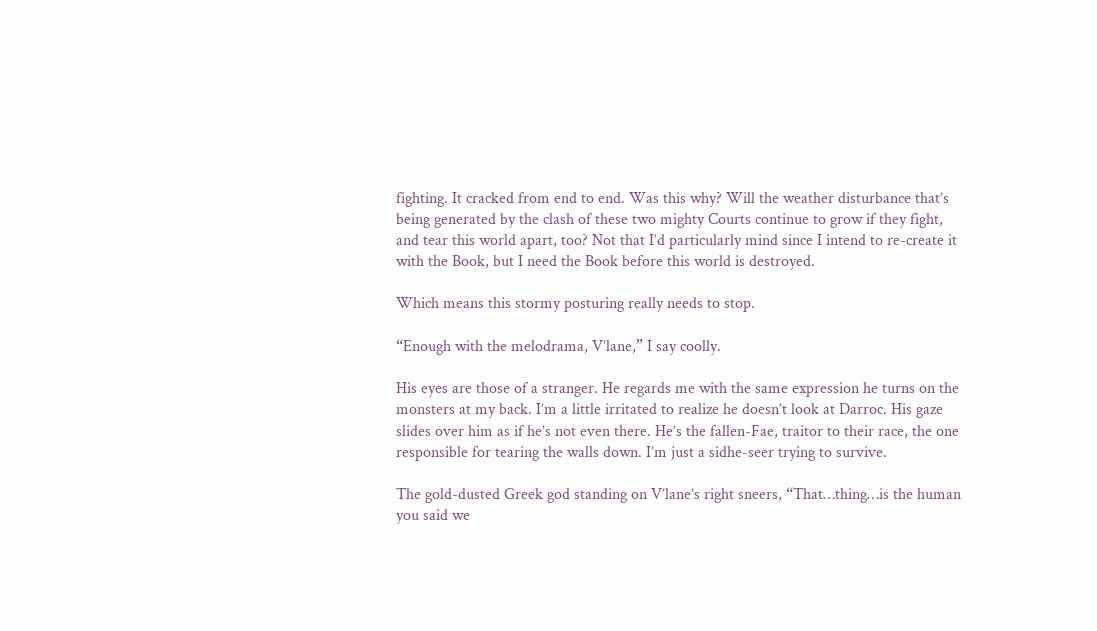fighting. It cracked from end to end. Was this why? Will the weather disturbance that’s being generated by the clash of these two mighty Courts continue to grow if they fight, and tear this world apart, too? Not that I’d particularly mind since I intend to re-create it with the Book, but I need the Book before this world is destroyed.

Which means this stormy posturing really needs to stop.

“Enough with the melodrama, V’lane,” I say coolly.

His eyes are those of a stranger. He regards me with the same expression he turns on the monsters at my back. I’m a little irritated to realize he doesn’t look at Darroc. His gaze slides over him as if he’s not even there. He’s the fallen-Fae, traitor to their race, the one responsible for tearing the walls down. I’m just a sidhe-seer trying to survive.

The gold-dusted Greek god standing on V’lane’s right sneers, “That…thing…is the human you said we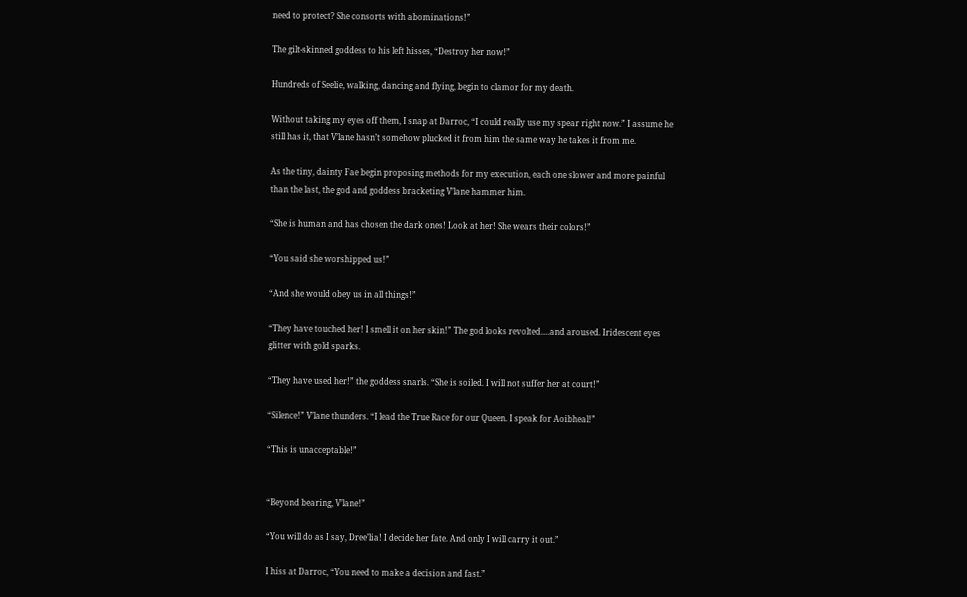need to protect? She consorts with abominations!”

The gilt-skinned goddess to his left hisses, “Destroy her now!”

Hundreds of Seelie, walking, dancing and flying, begin to clamor for my death.

Without taking my eyes off them, I snap at Darroc, “I could really use my spear right now.” I assume he still has it, that V’lane hasn’t somehow plucked it from him the same way he takes it from me.

As the tiny, dainty Fae begin proposing methods for my execution, each one slower and more painful than the last, the god and goddess bracketing V’lane hammer him.

“She is human and has chosen the dark ones! Look at her! She wears their colors!”

“You said she worshipped us!”

“And she would obey us in all things!”

“They have touched her! I smell it on her skin!” The god looks revolted….and aroused. Iridescent eyes glitter with gold sparks.

“They have used her!” the goddess snarls. “She is soiled. I will not suffer her at court!”

“Silence!” V’lane thunders. “I lead the True Race for our Queen. I speak for Aoibheal!”

“This is unacceptable!”


“Beyond bearing, V’lane!”

“You will do as I say, Dree’lia! I decide her fate. And only I will carry it out.”

I hiss at Darroc, “You need to make a decision and fast.”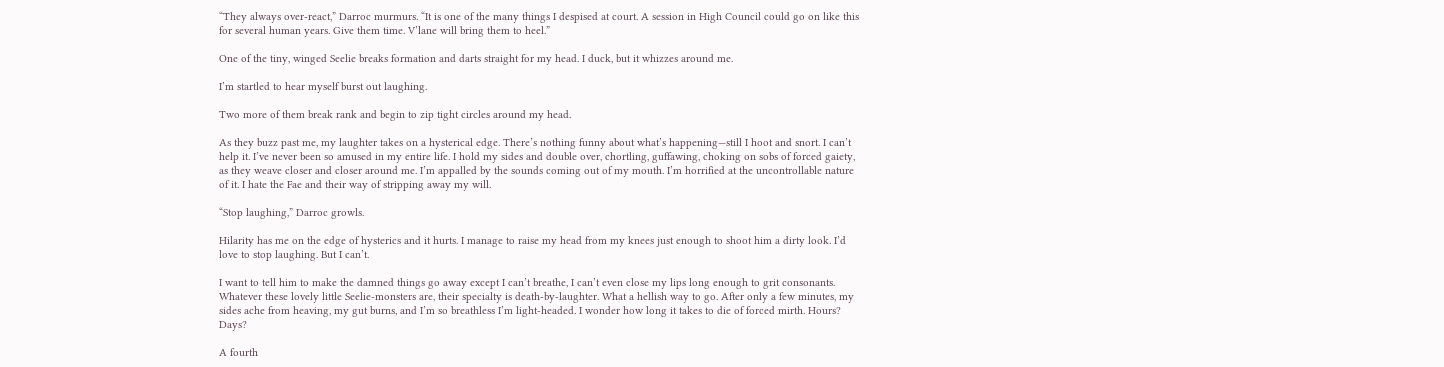“They always over-react,” Darroc murmurs. “It is one of the many things I despised at court. A session in High Council could go on like this for several human years. Give them time. V’lane will bring them to heel.”

One of the tiny, winged Seelie breaks formation and darts straight for my head. I duck, but it whizzes around me.

I’m startled to hear myself burst out laughing.

Two more of them break rank and begin to zip tight circles around my head.

As they buzz past me, my laughter takes on a hysterical edge. There’s nothing funny about what’s happening—still I hoot and snort. I can’t help it. I’ve never been so amused in my entire life. I hold my sides and double over, chortling, guffawing, choking on sobs of forced gaiety, as they weave closer and closer around me. I’m appalled by the sounds coming out of my mouth. I’m horrified at the uncontrollable nature of it. I hate the Fae and their way of stripping away my will.

“Stop laughing,” Darroc growls.

Hilarity has me on the edge of hysterics and it hurts. I manage to raise my head from my knees just enough to shoot him a dirty look. I’d love to stop laughing. But I can’t.

I want to tell him to make the damned things go away except I can’t breathe, I can’t even close my lips long enough to grit consonants. Whatever these lovely little Seelie-monsters are, their specialty is death-by-laughter. What a hellish way to go. After only a few minutes, my sides ache from heaving, my gut burns, and I’m so breathless I’m light-headed. I wonder how long it takes to die of forced mirth. Hours? Days?

A fourth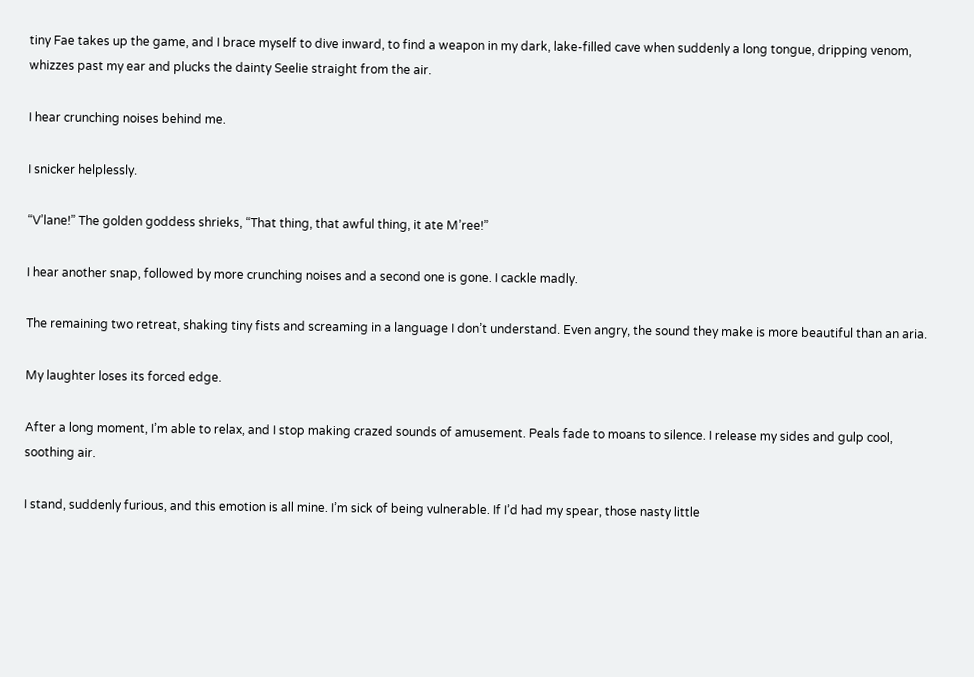tiny Fae takes up the game, and I brace myself to dive inward, to find a weapon in my dark, lake-filled cave when suddenly a long tongue, dripping venom, whizzes past my ear and plucks the dainty Seelie straight from the air.

I hear crunching noises behind me.

I snicker helplessly.

“V’lane!” The golden goddess shrieks, “That thing, that awful thing, it ate M’ree!”

I hear another snap, followed by more crunching noises and a second one is gone. I cackle madly.

The remaining two retreat, shaking tiny fists and screaming in a language I don’t understand. Even angry, the sound they make is more beautiful than an aria.

My laughter loses its forced edge.

After a long moment, I’m able to relax, and I stop making crazed sounds of amusement. Peals fade to moans to silence. I release my sides and gulp cool, soothing air.

I stand, suddenly furious, and this emotion is all mine. I’m sick of being vulnerable. If I’d had my spear, those nasty little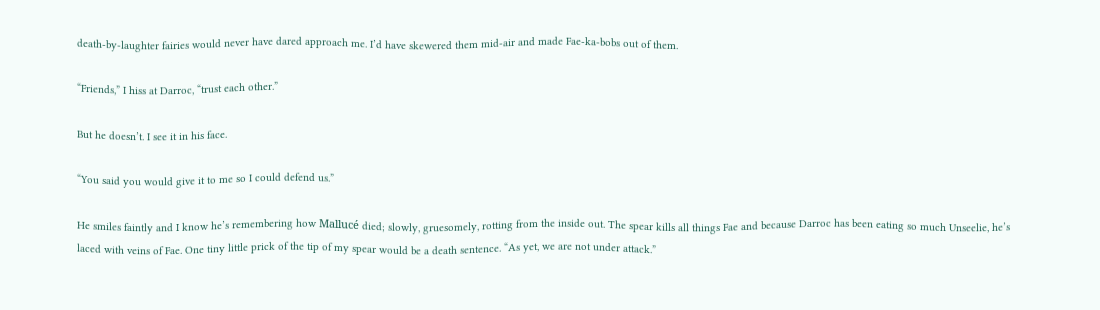death-by-laughter fairies would never have dared approach me. I’d have skewered them mid-air and made Fae-ka-bobs out of them.

“Friends,” I hiss at Darroc, “trust each other.”

But he doesn’t. I see it in his face.

“You said you would give it to me so I could defend us.”

He smiles faintly and I know he’s remembering how Mallucé died; slowly, gruesomely, rotting from the inside out. The spear kills all things Fae and because Darroc has been eating so much Unseelie, he’s laced with veins of Fae. One tiny little prick of the tip of my spear would be a death sentence. “As yet, we are not under attack.”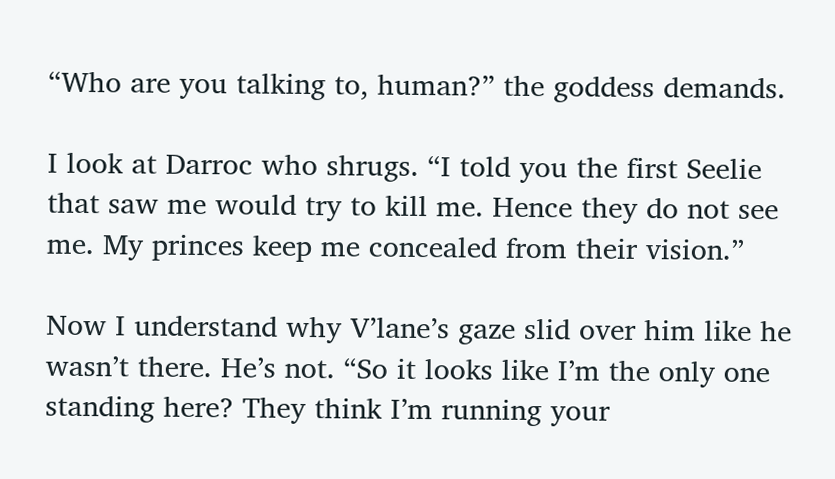“Who are you talking to, human?” the goddess demands.

I look at Darroc who shrugs. “I told you the first Seelie that saw me would try to kill me. Hence they do not see me. My princes keep me concealed from their vision.”

Now I understand why V’lane’s gaze slid over him like he wasn’t there. He’s not. “So it looks like I’m the only one standing here? They think I’m running your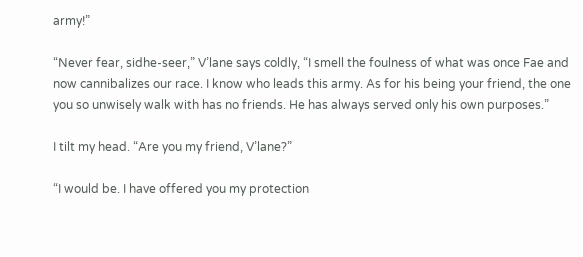army!”

“Never fear, sidhe-seer,” V’lane says coldly, “I smell the foulness of what was once Fae and now cannibalizes our race. I know who leads this army. As for his being your friend, the one you so unwisely walk with has no friends. He has always served only his own purposes.”

I tilt my head. “Are you my friend, V’lane?”

“I would be. I have offered you my protection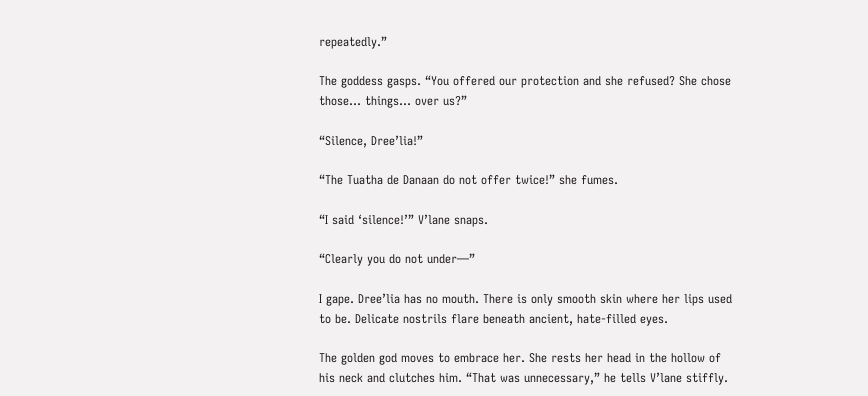repeatedly.”

The goddess gasps. “You offered our protection and she refused? She chose those… things… over us?”

“Silence, Dree’lia!”

“The Tuatha de Danaan do not offer twice!” she fumes.

“I said ‘silence!’” V’lane snaps.

“Clearly you do not under—”

I gape. Dree’lia has no mouth. There is only smooth skin where her lips used to be. Delicate nostrils flare beneath ancient, hate-filled eyes.

The golden god moves to embrace her. She rests her head in the hollow of his neck and clutches him. “That was unnecessary,” he tells V’lane stiffly.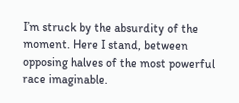I’m struck by the absurdity of the moment. Here I stand, between opposing halves of the most powerful race imaginable.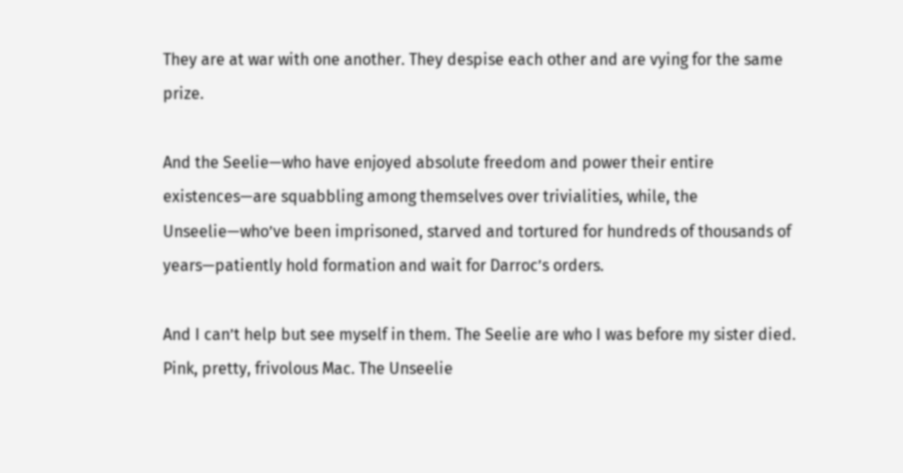They are at war with one another. They despise each other and are vying for the same prize.

And the Seelie—who have enjoyed absolute freedom and power their entire existences—are squabbling among themselves over trivialities, while, the Unseelie—who’ve been imprisoned, starved and tortured for hundreds of thousands of years—patiently hold formation and wait for Darroc’s orders.

And I can’t help but see myself in them. The Seelie are who I was before my sister died. Pink, pretty, frivolous Mac. The Unseelie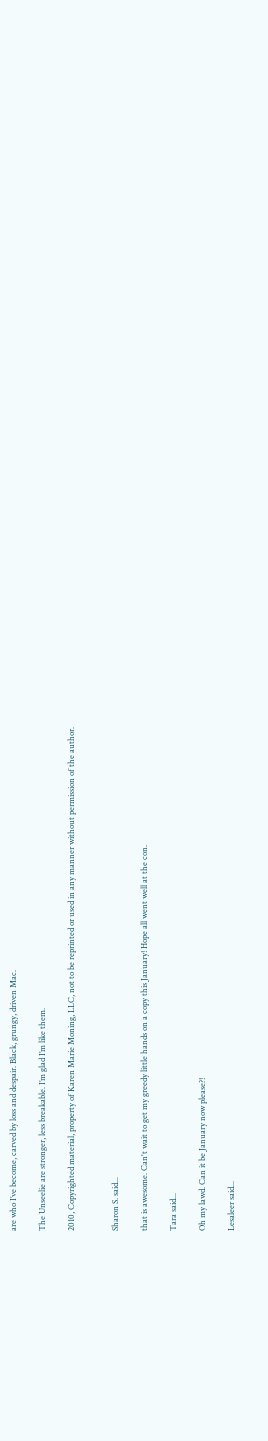are who I’ve become, carved by loss and despair. Black, grungy, driven Mac.

The Unseelie are stronger, less breakable. I’m glad I’m like them.

2010, Copyrighted material, property of Karen Marie Moning, LLC, not to be reprinted or used in any manner without permission of the author.


Sharon S. said...

that is awesome. Can't wait to get my greedy little hands on a copy this January! Hope all went well at the con.

Tara said...

Oh my lawd. Can it be January now please?!

Lesaleer said...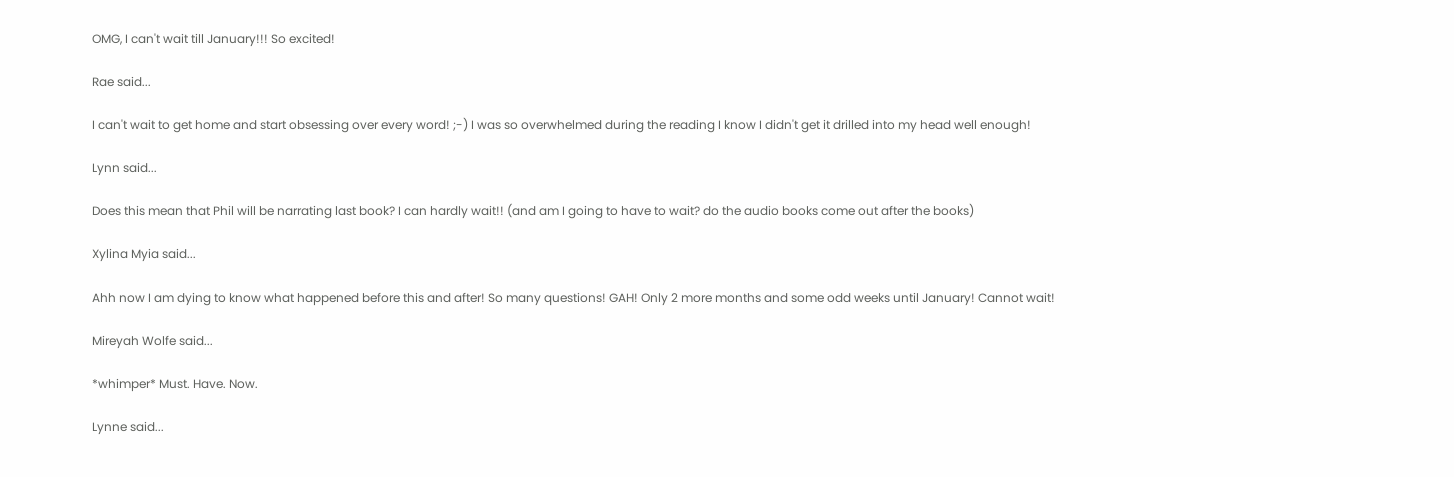OMG, I can't wait till January!!! So excited!

Rae said...

I can't wait to get home and start obsessing over every word! ;-) I was so overwhelmed during the reading I know I didn't get it drilled into my head well enough!

Lynn said...

Does this mean that Phil will be narrating last book? I can hardly wait!! (and am I going to have to wait? do the audio books come out after the books)

Xylina Myia said...

Ahh now I am dying to know what happened before this and after! So many questions! GAH! Only 2 more months and some odd weeks until January! Cannot wait!

Mireyah Wolfe said...

*whimper* Must. Have. Now.

Lynne said...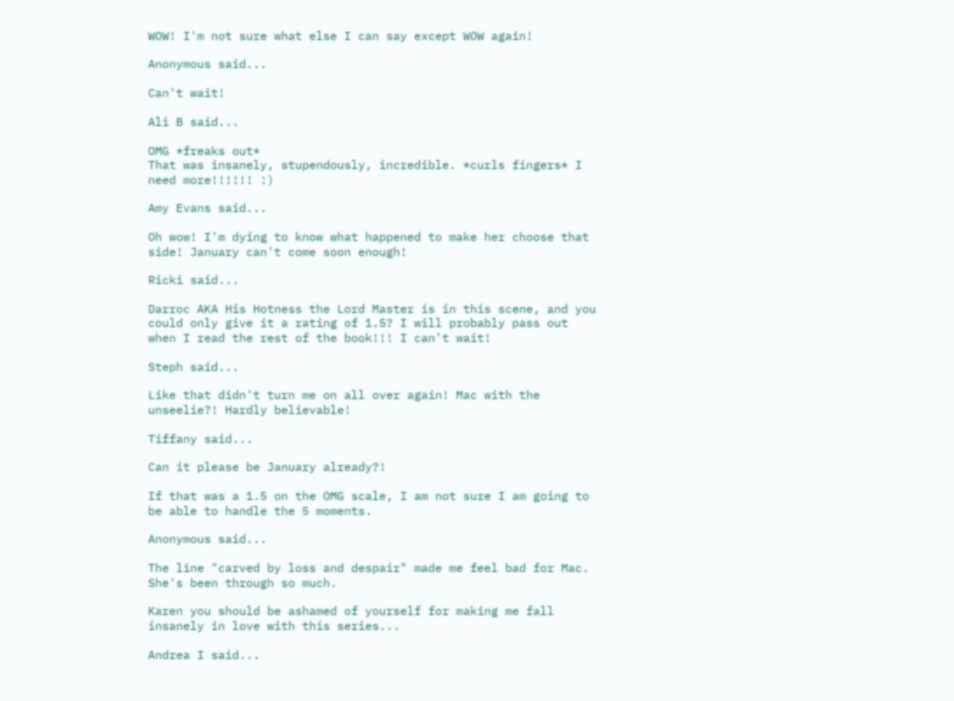WOW! I'm not sure what else I can say except WOW again!

Anonymous said...

Can't wait!

Ali B said...

OMG *freaks out*
That was insanely, stupendously, incredible. *curls fingers* I need more!!!!!! :)

Amy Evans said...

Oh wow! I'm dying to know what happened to make her choose that side! January can't come soon enough!

Ricki said...

Darroc AKA His Hotness the Lord Master is in this scene, and you could only give it a rating of 1.5? I will probably pass out when I read the rest of the book!!! I can't wait!

Steph said...

Like that didn't turn me on all over again! Mac with the unseelie?! Hardly believable!

Tiffany said...

Can it please be January already?!

If that was a 1.5 on the OMG scale, I am not sure I am going to be able to handle the 5 moments.

Anonymous said...

The line "carved by loss and despair" made me feel bad for Mac. She's been through so much.

Karen you should be ashamed of yourself for making me fall insanely in love with this series...

Andrea I said...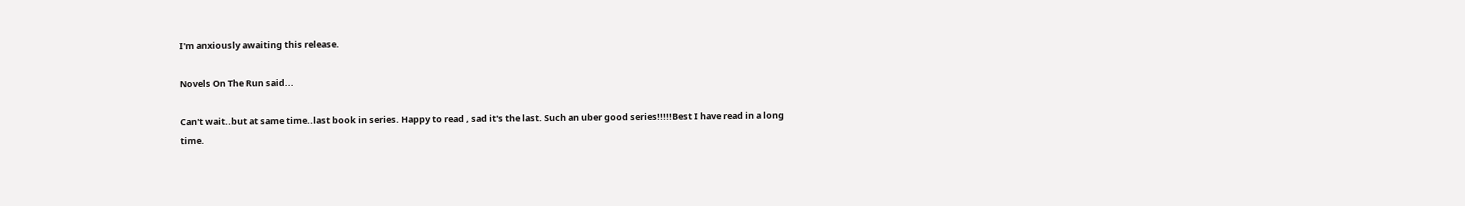I'm anxiously awaiting this release.

Novels On The Run said...

Can't wait..but at same time..last book in series. Happy to read , sad it's the last. Such an uber good series!!!!!Best I have read in a long time.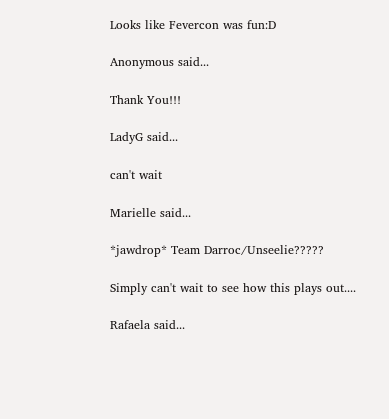Looks like Fevercon was fun:D

Anonymous said...

Thank You!!!

LadyG said...

can't wait

Marielle said...

*jawdrop* Team Darroc/Unseelie?????

Simply can't wait to see how this plays out....

Rafaela said...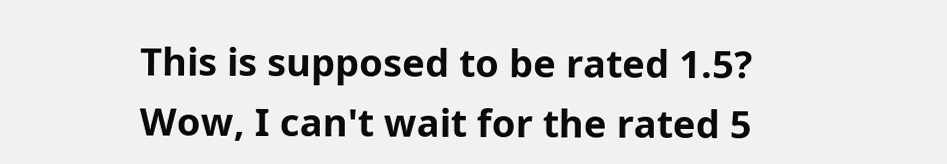This is supposed to be rated 1.5?
Wow, I can't wait for the rated 5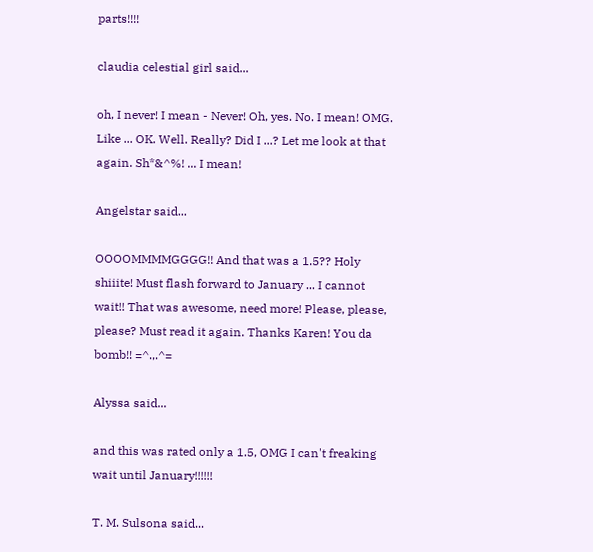parts!!!!

claudia celestial girl said...

oh, I never! I mean - Never! Oh, yes. No. I mean! OMG. Like ... OK. Well. Really? Did I ...? Let me look at that again. Sh*&^%! ... I mean!

Angelstar said...

OOOOMMMMGGGG!! And that was a 1.5?? Holy shiiite! Must flash forward to January ... I cannot wait!! That was awesome, need more! Please, please, please? Must read it again. Thanks Karen! You da bomb!! =^.,.^=

Alyssa said...

and this was rated only a 1.5, OMG I can't freaking wait until January!!!!!!

T. M. Sulsona said...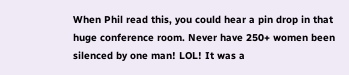When Phil read this, you could hear a pin drop in that huge conference room. Never have 250+ women been silenced by one man! LOL! It was a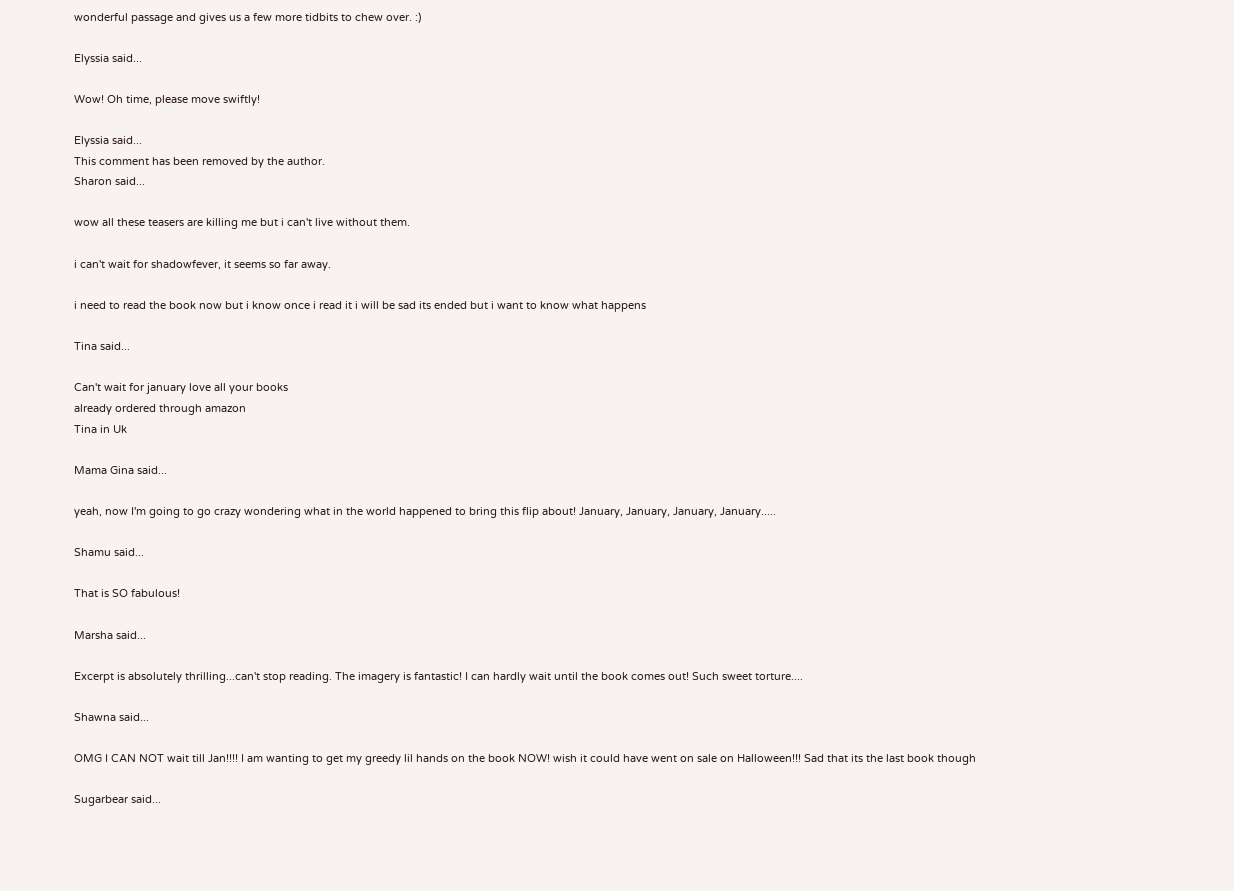wonderful passage and gives us a few more tidbits to chew over. :)

Elyssia said...

Wow! Oh time, please move swiftly!

Elyssia said...
This comment has been removed by the author.
Sharon said...

wow all these teasers are killing me but i can't live without them.

i can't wait for shadowfever, it seems so far away.

i need to read the book now but i know once i read it i will be sad its ended but i want to know what happens

Tina said...

Can't wait for january love all your books
already ordered through amazon
Tina in Uk

Mama Gina said...

yeah, now I'm going to go crazy wondering what in the world happened to bring this flip about! January, January, January, January.....

Shamu said...

That is SO fabulous!

Marsha said...

Excerpt is absolutely thrilling...can't stop reading. The imagery is fantastic! I can hardly wait until the book comes out! Such sweet torture....

Shawna said...

OMG I CAN NOT wait till Jan!!!! I am wanting to get my greedy lil hands on the book NOW! wish it could have went on sale on Halloween!!! Sad that its the last book though

Sugarbear said...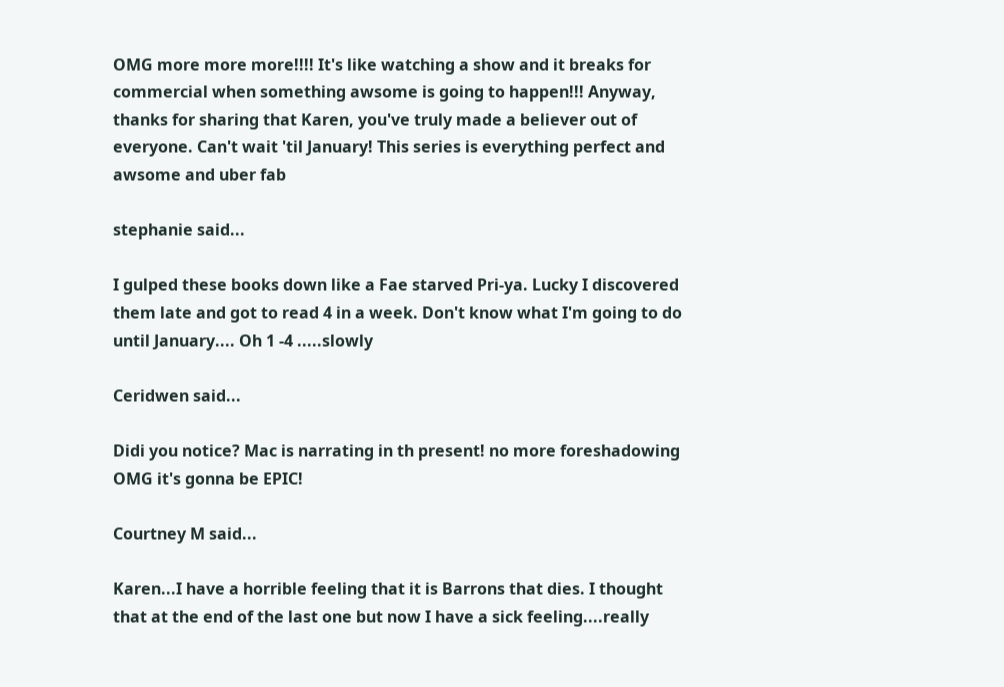OMG more more more!!!! It's like watching a show and it breaks for commercial when something awsome is going to happen!!! Anyway, thanks for sharing that Karen, you've truly made a believer out of everyone. Can't wait 'til January! This series is everything perfect and awsome and uber fab

stephanie said...

I gulped these books down like a Fae starved Pri-ya. Lucky I discovered them late and got to read 4 in a week. Don't know what I'm going to do until January.... Oh 1 -4 .....slowly

Ceridwen said...

Didi you notice? Mac is narrating in th present! no more foreshadowing
OMG it's gonna be EPIC!

Courtney M said...

Karen...I have a horrible feeling that it is Barrons that dies. I thought that at the end of the last one but now I have a sick feeling....really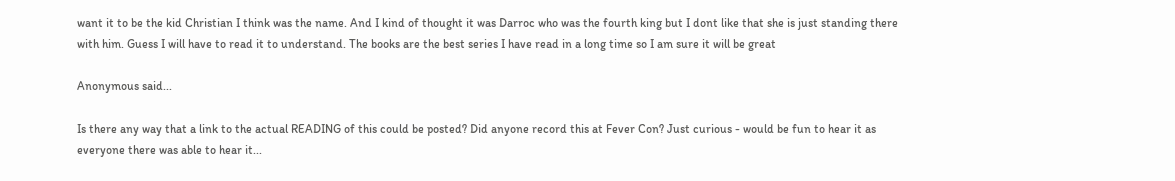want it to be the kid Christian I think was the name. And I kind of thought it was Darroc who was the fourth king but I dont like that she is just standing there with him. Guess I will have to read it to understand. The books are the best series I have read in a long time so I am sure it will be great

Anonymous said...

Is there any way that a link to the actual READING of this could be posted? Did anyone record this at Fever Con? Just curious - would be fun to hear it as everyone there was able to hear it...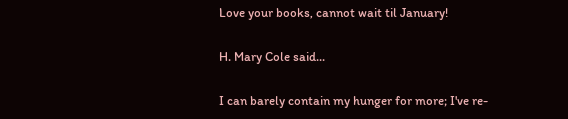Love your books, cannot wait til January!

H. Mary Cole said...

I can barely contain my hunger for more; I've re-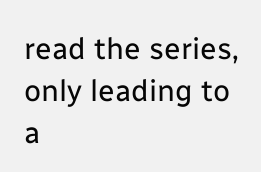read the series, only leading to a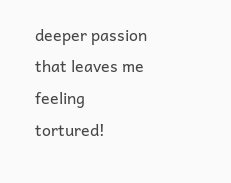deeper passion that leaves me feeling tortured!